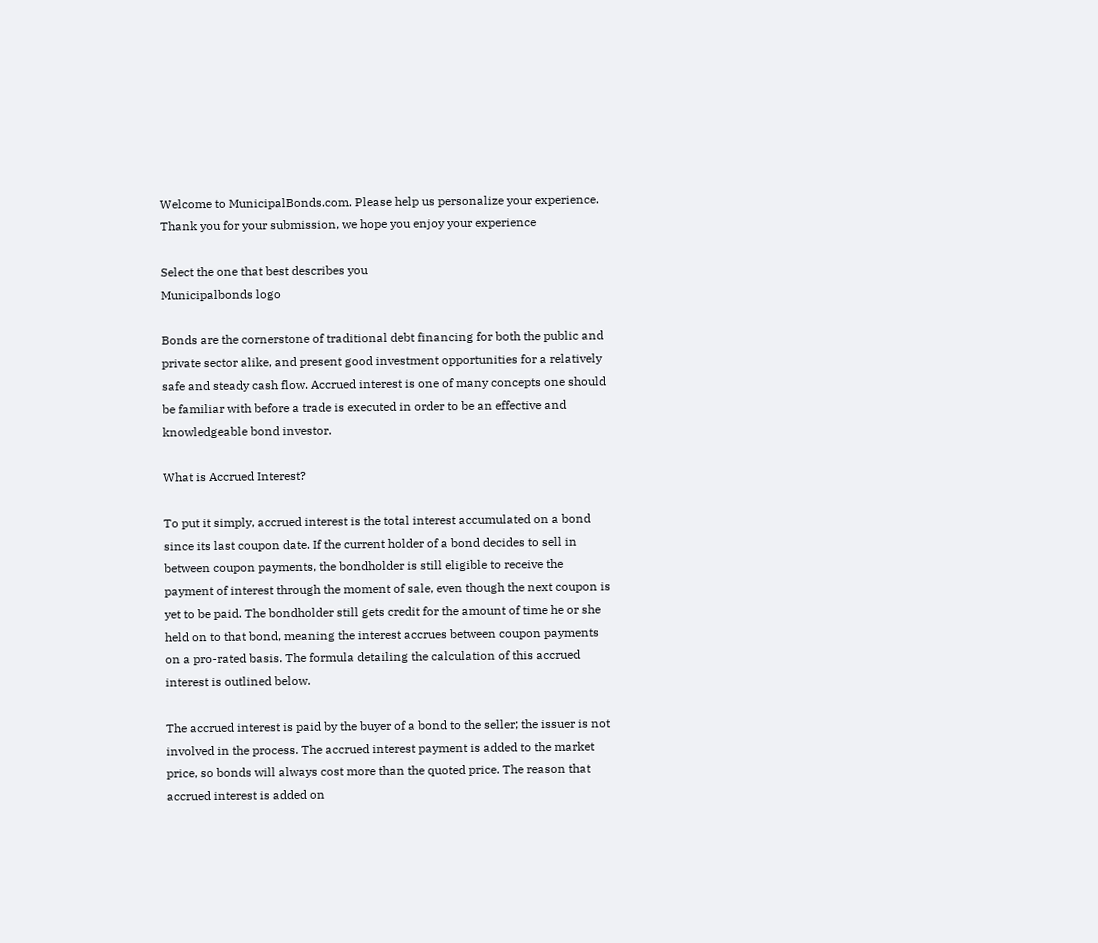Welcome to MunicipalBonds.com. Please help us personalize your experience.
Thank you for your submission, we hope you enjoy your experience

Select the one that best describes you
Municipalbonds logo

Bonds are the cornerstone of traditional debt financing for both the public and private sector alike, and present good investment opportunities for a relatively safe and steady cash flow. Accrued interest is one of many concepts one should be familiar with before a trade is executed in order to be an effective and knowledgeable bond investor.

What is Accrued Interest?

To put it simply, accrued interest is the total interest accumulated on a bond since its last coupon date. If the current holder of a bond decides to sell in between coupon payments, the bondholder is still eligible to receive the payment of interest through the moment of sale, even though the next coupon is yet to be paid. The bondholder still gets credit for the amount of time he or she held on to that bond, meaning the interest accrues between coupon payments on a pro-rated basis. The formula detailing the calculation of this accrued interest is outlined below.

The accrued interest is paid by the buyer of a bond to the seller; the issuer is not involved in the process. The accrued interest payment is added to the market price, so bonds will always cost more than the quoted price. The reason that accrued interest is added on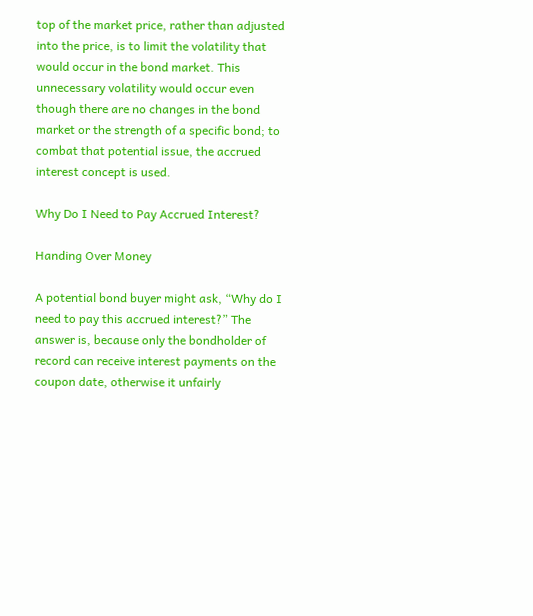top of the market price, rather than adjusted into the price, is to limit the volatility that would occur in the bond market. This unnecessary volatility would occur even though there are no changes in the bond market or the strength of a specific bond; to combat that potential issue, the accrued interest concept is used.

Why Do I Need to Pay Accrued Interest?

Handing Over Money

A potential bond buyer might ask, “Why do I need to pay this accrued interest?” The answer is, because only the bondholder of record can receive interest payments on the coupon date, otherwise it unfairly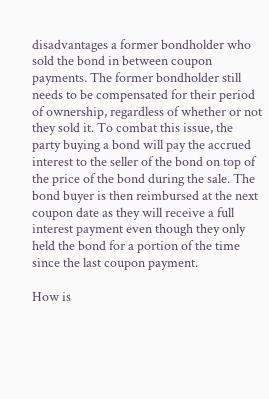disadvantages a former bondholder who sold the bond in between coupon payments. The former bondholder still needs to be compensated for their period of ownership, regardless of whether or not they sold it. To combat this issue, the party buying a bond will pay the accrued interest to the seller of the bond on top of the price of the bond during the sale. The bond buyer is then reimbursed at the next coupon date as they will receive a full interest payment even though they only held the bond for a portion of the time since the last coupon payment.

How is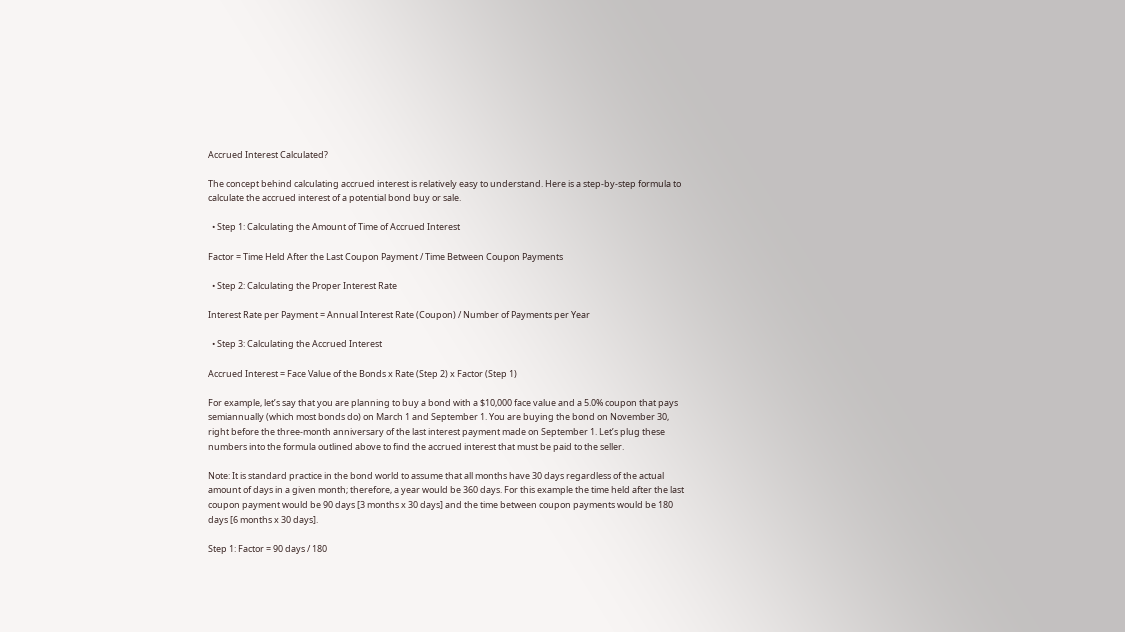Accrued Interest Calculated?

The concept behind calculating accrued interest is relatively easy to understand. Here is a step-by-step formula to calculate the accrued interest of a potential bond buy or sale.

  • Step 1: Calculating the Amount of Time of Accrued Interest

Factor = Time Held After the Last Coupon Payment / Time Between Coupon Payments

  • Step 2: Calculating the Proper Interest Rate

Interest Rate per Payment = Annual Interest Rate (Coupon) / Number of Payments per Year

  • Step 3: Calculating the Accrued Interest

Accrued Interest = Face Value of the Bonds x Rate (Step 2) x Factor (Step 1)

For example, let’s say that you are planning to buy a bond with a $10,000 face value and a 5.0% coupon that pays semiannually (which most bonds do) on March 1 and September 1. You are buying the bond on November 30, right before the three-month anniversary of the last interest payment made on September 1. Let’s plug these numbers into the formula outlined above to find the accrued interest that must be paid to the seller.

Note: It is standard practice in the bond world to assume that all months have 30 days regardless of the actual amount of days in a given month; therefore, a year would be 360 days. For this example the time held after the last coupon payment would be 90 days [3 months x 30 days] and the time between coupon payments would be 180 days [6 months x 30 days].

Step 1: Factor = 90 days / 180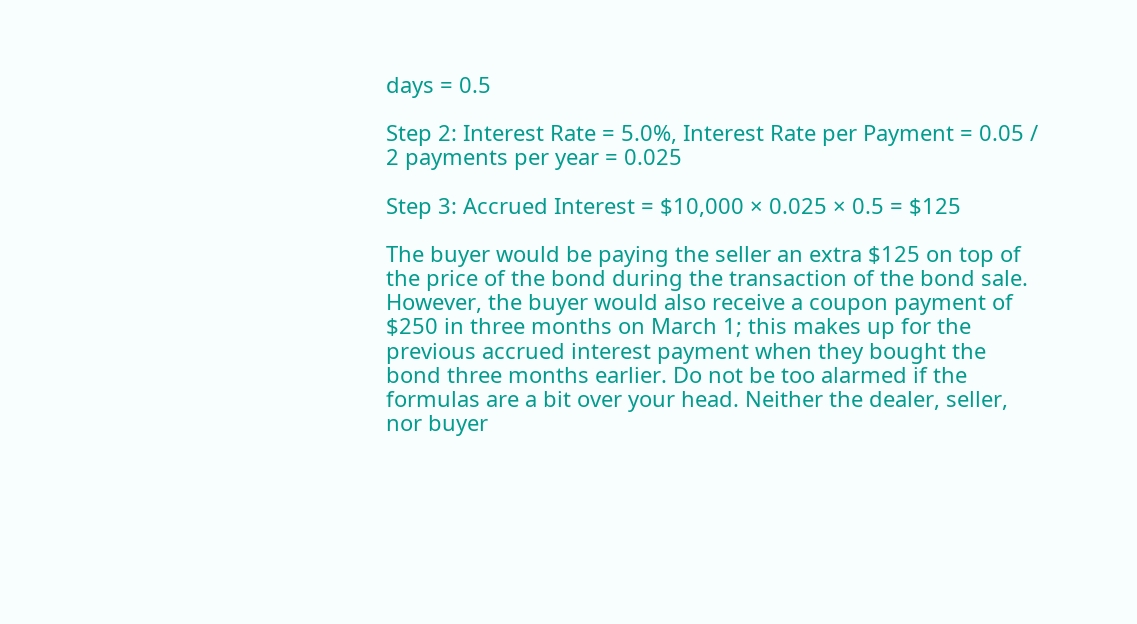days = 0.5

Step 2: Interest Rate = 5.0%, Interest Rate per Payment = 0.05 / 2 payments per year = 0.025

Step 3: Accrued Interest = $10,000 × 0.025 × 0.5 = $125

The buyer would be paying the seller an extra $125 on top of the price of the bond during the transaction of the bond sale. However, the buyer would also receive a coupon payment of $250 in three months on March 1; this makes up for the previous accrued interest payment when they bought the bond three months earlier. Do not be too alarmed if the formulas are a bit over your head. Neither the dealer, seller, nor buyer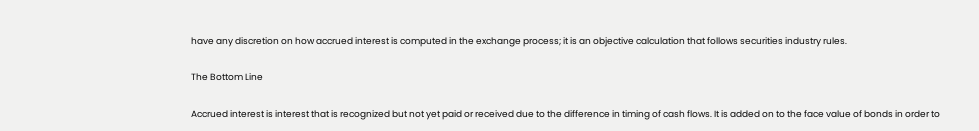have any discretion on how accrued interest is computed in the exchange process; it is an objective calculation that follows securities industry rules.

The Bottom Line

Accrued interest is interest that is recognized but not yet paid or received due to the difference in timing of cash flows. It is added on to the face value of bonds in order to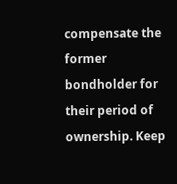compensate the former bondholder for their period of ownership. Keep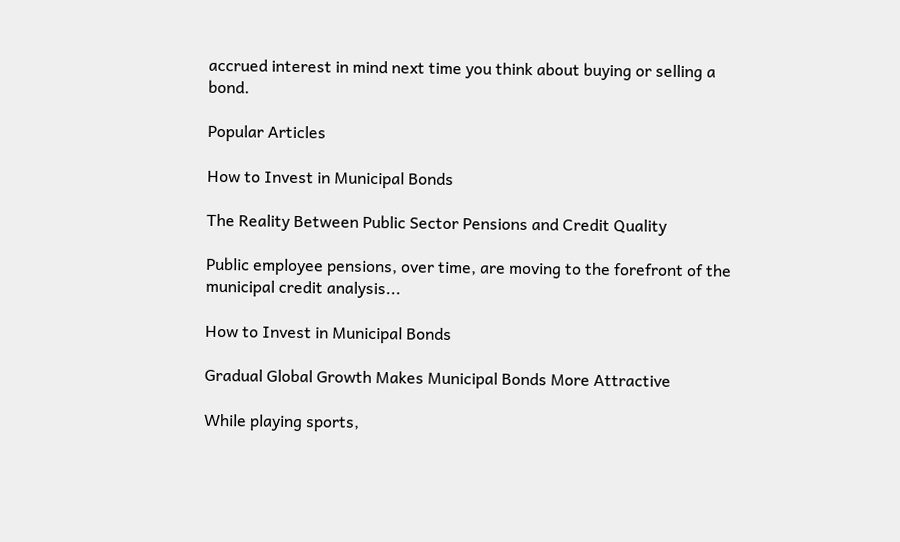accrued interest in mind next time you think about buying or selling a bond.

Popular Articles

How to Invest in Municipal Bonds

The Reality Between Public Sector Pensions and Credit Quality

Public employee pensions, over time, are moving to the forefront of the municipal credit analysis...

How to Invest in Municipal Bonds

Gradual Global Growth Makes Municipal Bonds More Attractive

While playing sports,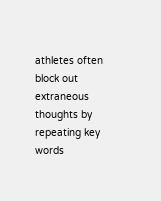athletes often block out extraneous thoughts by repeating key words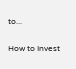to...

How to Invest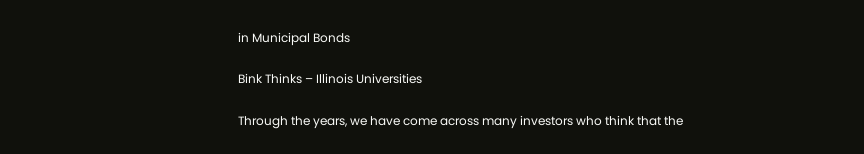in Municipal Bonds

Bink Thinks – Illinois Universities

Through the years, we have come across many investors who think that the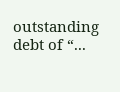outstanding debt of “...